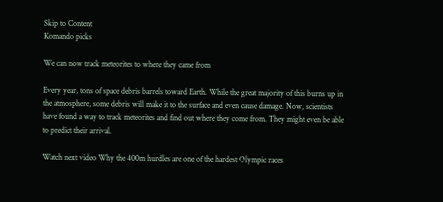Skip to Content
Komando picks

We can now track meteorites to where they came from

Every year, tons of space debris barrels toward Earth. While the great majority of this burns up in the atmosphere, some debris will make it to the surface and even cause damage. Now, scientists have found a way to track meteorites and find out where they come from. They might even be able to predict their arrival.

Watch next video Why the 400m hurdles are one of the hardest Olympic races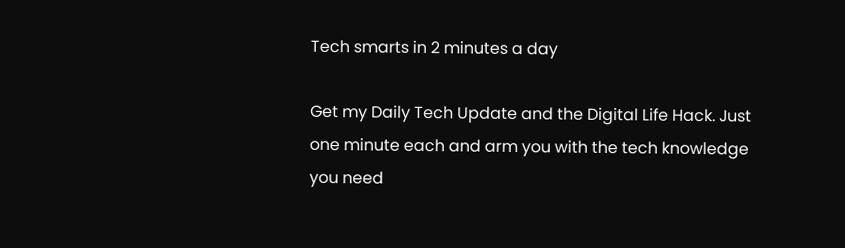Tech smarts in 2 minutes a day

Get my Daily Tech Update and the Digital Life Hack. Just one minute each and arm you with the tech knowledge you need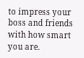to impress your boss and friends with how smart you are.